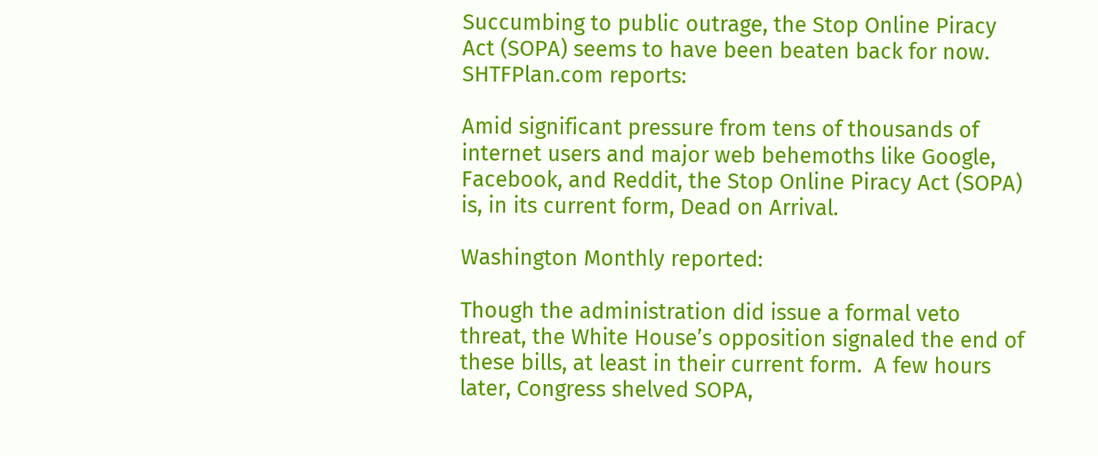Succumbing to public outrage, the Stop Online Piracy Act (SOPA) seems to have been beaten back for now.   SHTFPlan.com reports:

Amid significant pressure from tens of thousands of internet users and major web behemoths like Google, Facebook, and Reddit, the Stop Online Piracy Act (SOPA) is, in its current form, Dead on Arrival.

Washington Monthly reported:

Though the administration did issue a formal veto threat, the White House’s opposition signaled the end of these bills, at least in their current form.  A few hours later, Congress shelved SOPA,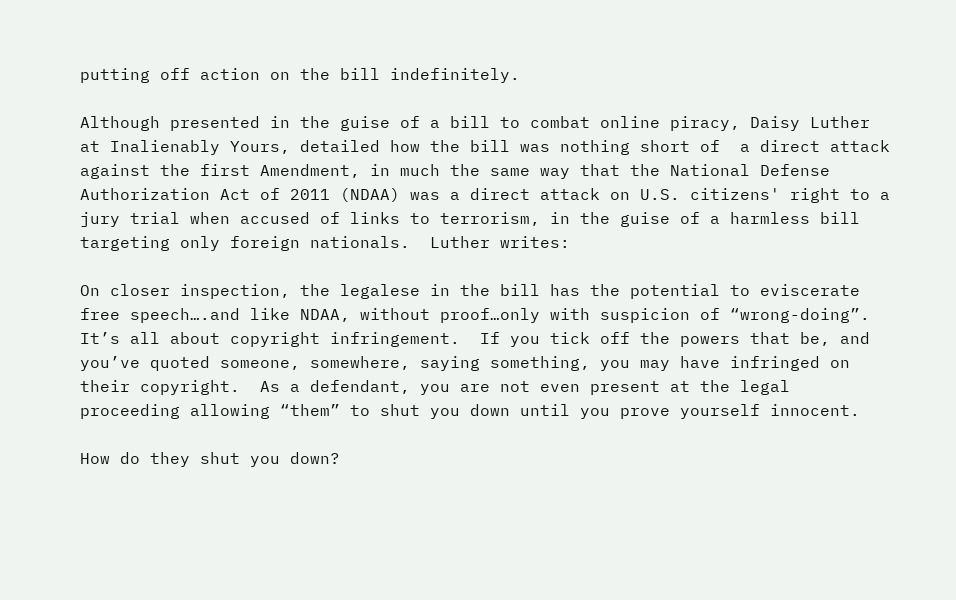putting off action on the bill indefinitely.

Although presented in the guise of a bill to combat online piracy, Daisy Luther at Inalienably Yours, detailed how the bill was nothing short of  a direct attack against the first Amendment, in much the same way that the National Defense Authorization Act of 2011 (NDAA) was a direct attack on U.S. citizens' right to a jury trial when accused of links to terrorism, in the guise of a harmless bill targeting only foreign nationals.  Luther writes:

On closer inspection, the legalese in the bill has the potential to eviscerate free speech….and like NDAA, without proof…only with suspicion of “wrong-doing”.  It’s all about copyright infringement.  If you tick off the powers that be, and you’ve quoted someone, somewhere, saying something, you may have infringed on their copyright.  As a defendant, you are not even present at the legal proceeding allowing “them” to shut you down until you prove yourself innocent.

How do they shut you down?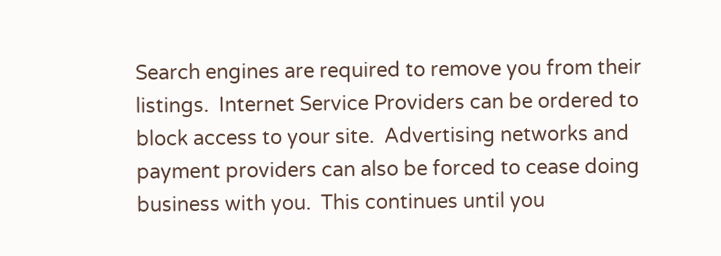Search engines are required to remove you from their listings.  Internet Service Providers can be ordered to block access to your site.  Advertising networks and payment providers can also be forced to cease doing business with you.  This continues until you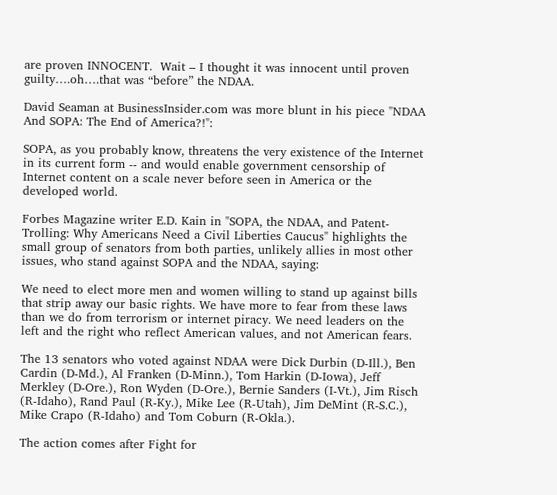are proven INNOCENT.  Wait – I thought it was innocent until proven guilty….oh….that was “before” the NDAA.

David Seaman at BusinessInsider.com was more blunt in his piece "NDAA And SOPA: The End of America?!":

SOPA, as you probably know, threatens the very existence of the Internet in its current form -- and would enable government censorship of Internet content on a scale never before seen in America or the developed world.

Forbes Magazine writer E.D. Kain in "SOPA, the NDAA, and Patent-Trolling: Why Americans Need a Civil Liberties Caucus" highlights the small group of senators from both parties, unlikely allies in most other issues, who stand against SOPA and the NDAA, saying:

We need to elect more men and women willing to stand up against bills that strip away our basic rights. We have more to fear from these laws than we do from terrorism or internet piracy. We need leaders on the left and the right who reflect American values, and not American fears.

The 13 senators who voted against NDAA were Dick Durbin (D-Ill.), Ben Cardin (D-Md.), Al Franken (D-Minn.), Tom Harkin (D-Iowa), Jeff Merkley (D-Ore.), Ron Wyden (D-Ore.), Bernie Sanders (I-Vt.), Jim Risch (R-Idaho), Rand Paul (R-Ky.), Mike Lee (R-Utah), Jim DeMint (R-S.C.), Mike Crapo (R-Idaho) and Tom Coburn (R-Okla.).

The action comes after Fight for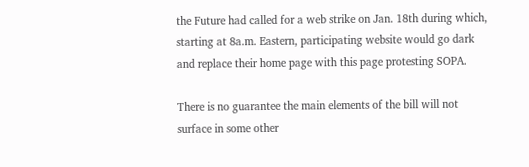the Future had called for a web strike on Jan. 18th during which, starting at 8a.m. Eastern, participating website would go dark and replace their home page with this page protesting SOPA.

There is no guarantee the main elements of the bill will not surface in some other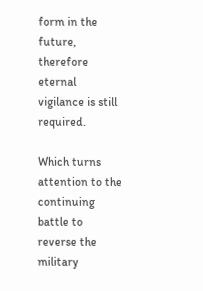form in the future, therefore eternal vigilance is still required.

Which turns attention to the continuing battle to reverse the military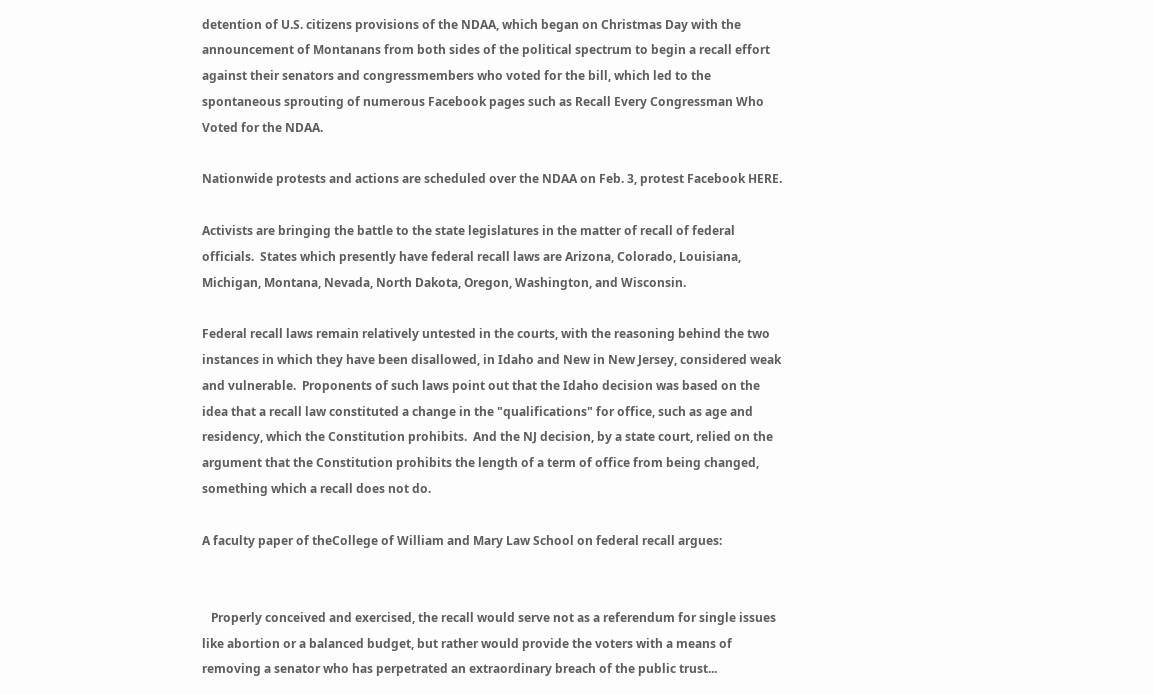detention of U.S. citizens provisions of the NDAA, which began on Christmas Day with the announcement of Montanans from both sides of the political spectrum to begin a recall effort against their senators and congressmembers who voted for the bill, which led to the spontaneous sprouting of numerous Facebook pages such as Recall Every Congressman Who Voted for the NDAA.

Nationwide protests and actions are scheduled over the NDAA on Feb. 3, protest Facebook HERE.

Activists are bringing the battle to the state legislatures in the matter of recall of federal officials.  States which presently have federal recall laws are Arizona, Colorado, Louisiana, Michigan, Montana, Nevada, North Dakota, Oregon, Washington, and Wisconsin.

Federal recall laws remain relatively untested in the courts, with the reasoning behind the two instances in which they have been disallowed, in Idaho and New in New Jersey, considered weak and vulnerable.  Proponents of such laws point out that the Idaho decision was based on the idea that a recall law constituted a change in the "qualifications" for office, such as age and residency, which the Constitution prohibits.  And the NJ decision, by a state court, relied on the argument that the Constitution prohibits the length of a term of office from being changed, something which a recall does not do.

A faculty paper of theCollege of William and Mary Law School on federal recall argues:


   Properly conceived and exercised, the recall would serve not as a referendum for single issues like abortion or a balanced budget, but rather would provide the voters with a means of removing a senator who has perpetrated an extraordinary breach of the public trust...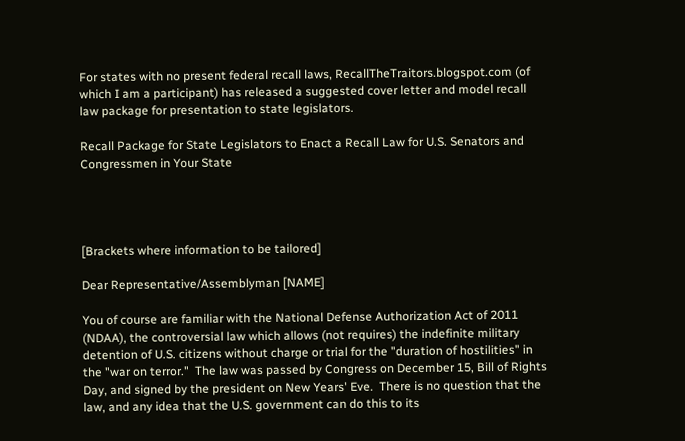For states with no present federal recall laws, RecallTheTraitors.blogspot.com (of which I am a participant) has released a suggested cover letter and model recall law package for presentation to state legislators.

Recall Package for State Legislators to Enact a Recall Law for U.S. Senators and Congressmen in Your State




[Brackets where information to be tailored]

Dear Representative/Assemblyman [NAME]

You of course are familiar with the National Defense Authorization Act of 2011 (NDAA), the controversial law which allows (not requires) the indefinite military detention of U.S. citizens without charge or trial for the "duration of hostilities" in the "war on terror."  The law was passed by Congress on December 15, Bill of Rights Day, and signed by the president on New Years' Eve.  There is no question that the law, and any idea that the U.S. government can do this to its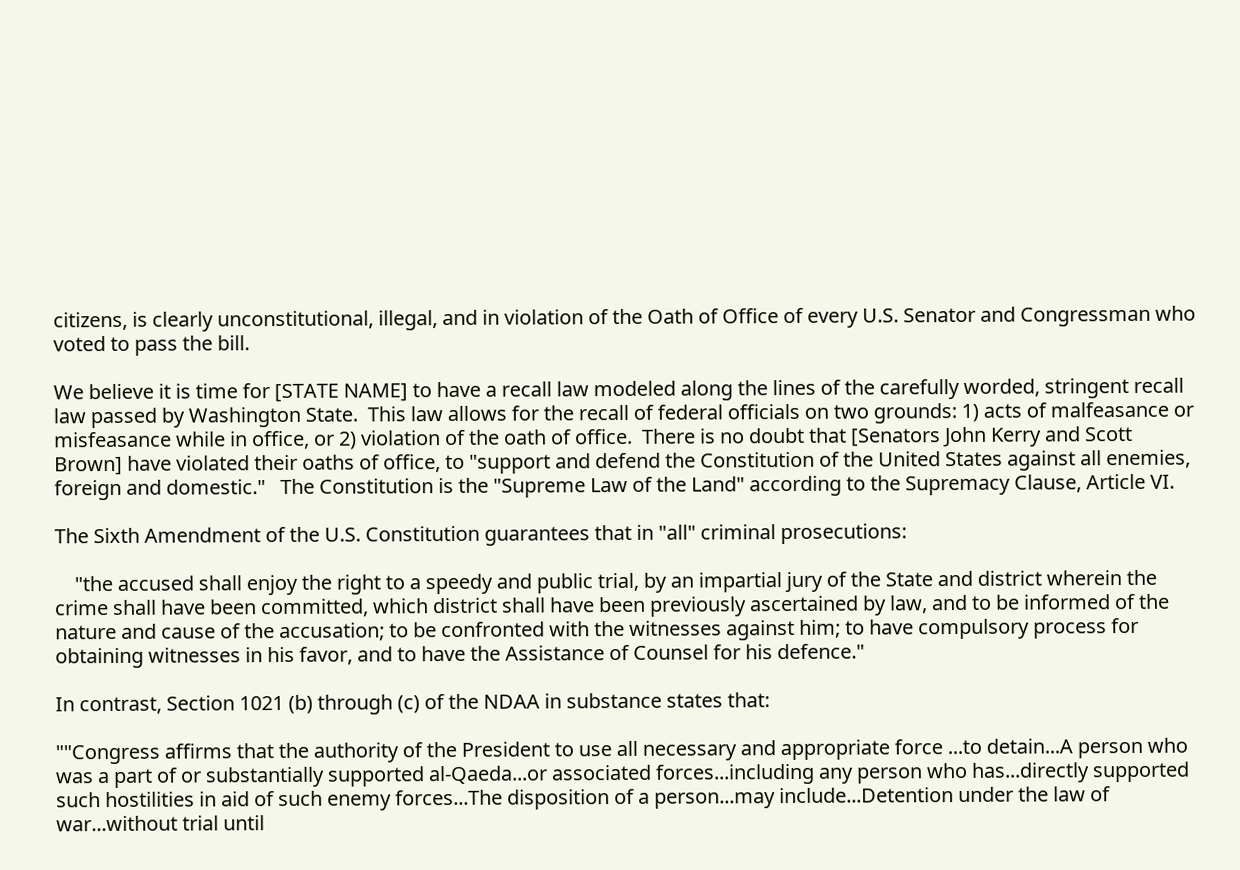citizens, is clearly unconstitutional, illegal, and in violation of the Oath of Office of every U.S. Senator and Congressman who voted to pass the bill.

We believe it is time for [STATE NAME] to have a recall law modeled along the lines of the carefully worded, stringent recall law passed by Washington State.  This law allows for the recall of federal officials on two grounds: 1) acts of malfeasance or misfeasance while in office, or 2) violation of the oath of office.  There is no doubt that [Senators John Kerry and Scott Brown] have violated their oaths of office, to "support and defend the Constitution of the United States against all enemies, foreign and domestic."   The Constitution is the "Supreme Law of the Land" according to the Supremacy Clause, Article VI.

The Sixth Amendment of the U.S. Constitution guarantees that in "all" criminal prosecutions:

    "the accused shall enjoy the right to a speedy and public trial, by an impartial jury of the State and district wherein the crime shall have been committed, which district shall have been previously ascertained by law, and to be informed of the nature and cause of the accusation; to be confronted with the witnesses against him; to have compulsory process for obtaining witnesses in his favor, and to have the Assistance of Counsel for his defence."

In contrast, Section 1021 (b) through (c) of the NDAA in substance states that:

""Congress affirms that the authority of the President to use all necessary and appropriate force ...to detain...A person who was a part of or substantially supported al-Qaeda...or associated forces...including any person who has...directly supported such hostilities in aid of such enemy forces...The disposition of a person...may include...Detention under the law of war...without trial until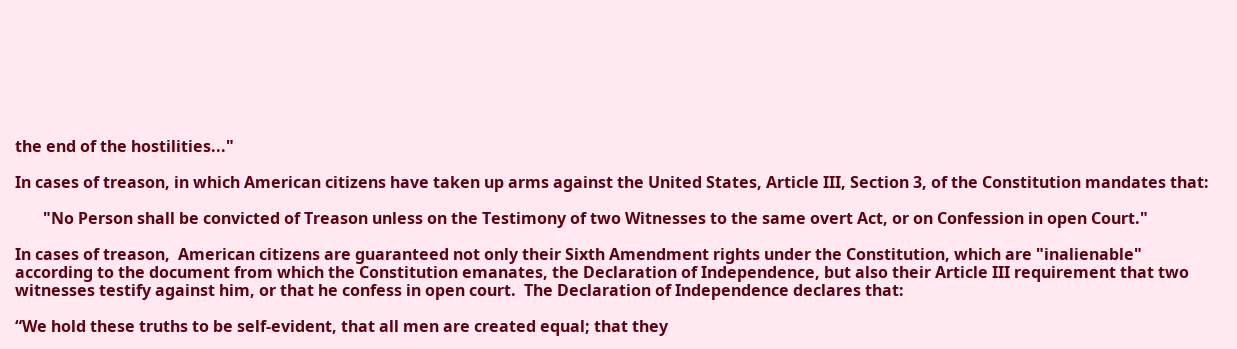the end of the hostilities..."

In cases of treason, in which American citizens have taken up arms against the United States, Article III, Section 3, of the Constitution mandates that:

       "No Person shall be convicted of Treason unless on the Testimony of two Witnesses to the same overt Act, or on Confession in open Court."

In cases of treason,  American citizens are guaranteed not only their Sixth Amendment rights under the Constitution, which are "inalienable" according to the document from which the Constitution emanates, the Declaration of Independence, but also their Article III requirement that two witnesses testify against him, or that he confess in open court.  The Declaration of Independence declares that:

“We hold these truths to be self-evident, that all men are created equal; that they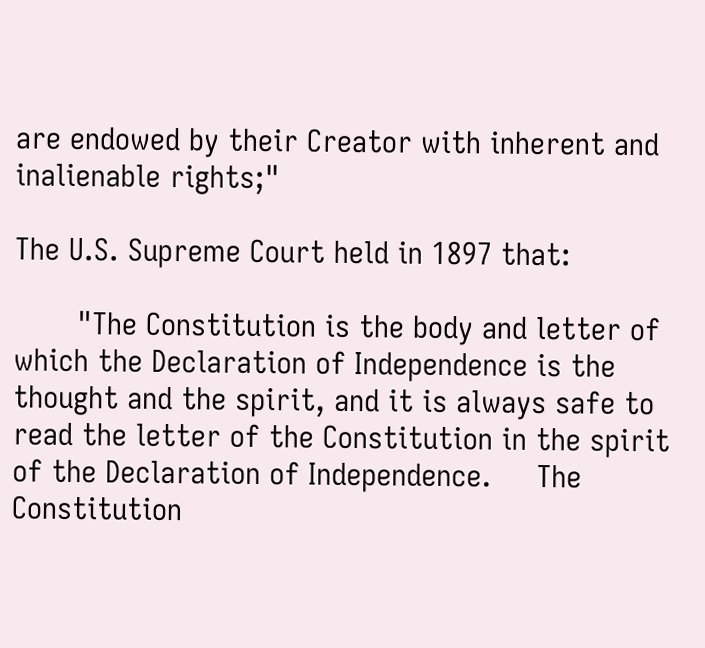are endowed by their Creator with inherent and inalienable rights;"

The U.S. Supreme Court held in 1897 that:

       "The Constitution is the body and letter of which the Declaration of Independence is the thought and the spirit, and it is always safe to read the letter of the Constitution in the spirit of the Declaration of Independence.     The Constitution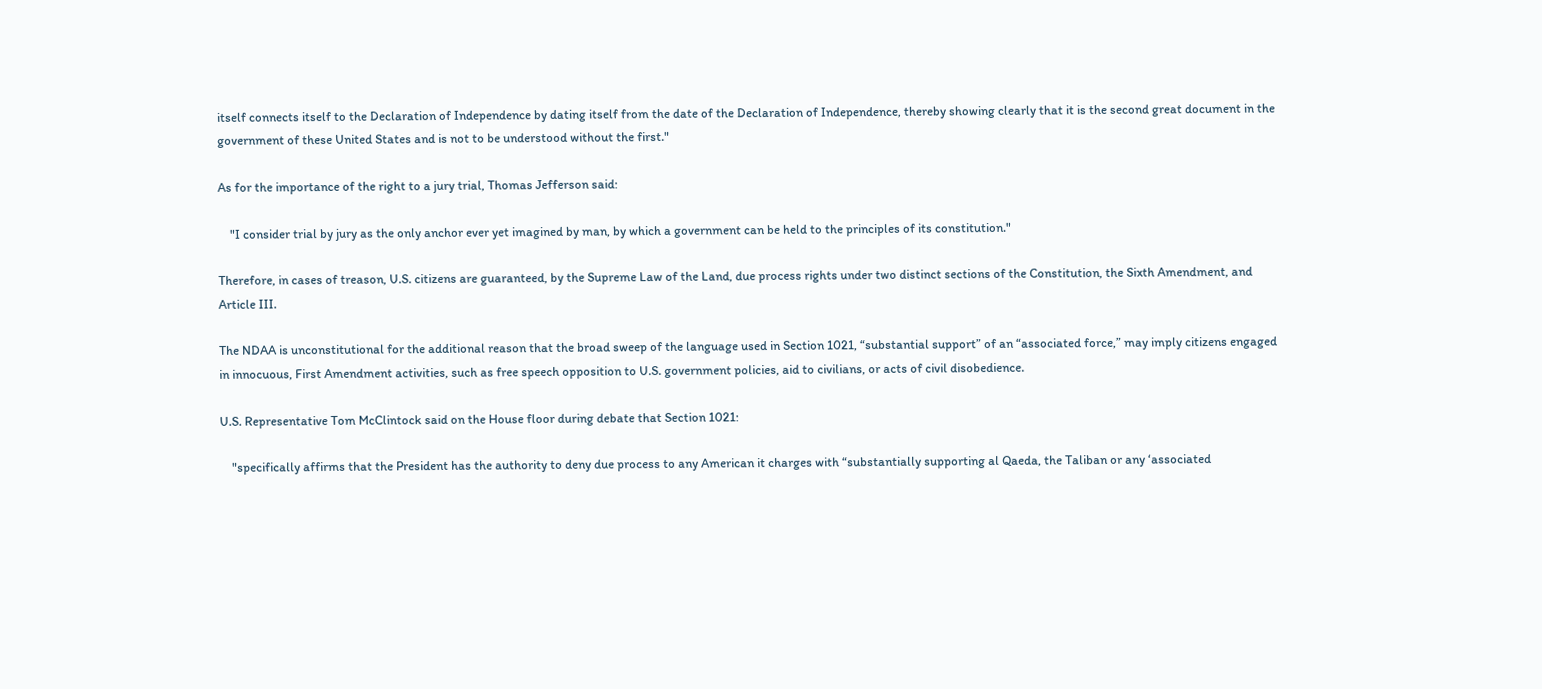itself connects itself to the Declaration of Independence by dating itself from the date of the Declaration of Independence, thereby showing clearly that it is the second great document in the government of these United States and is not to be understood without the first."

As for the importance of the right to a jury trial, Thomas Jefferson said:

    "I consider trial by jury as the only anchor ever yet imagined by man, by which a government can be held to the principles of its constitution."

Therefore, in cases of treason, U.S. citizens are guaranteed, by the Supreme Law of the Land, due process rights under two distinct sections of the Constitution, the Sixth Amendment, and Article III.

The NDAA is unconstitutional for the additional reason that the broad sweep of the language used in Section 1021, “substantial support” of an “associated force,” may imply citizens engaged in innocuous, First Amendment activities, such as free speech opposition to U.S. government policies, aid to civilians, or acts of civil disobedience.

U.S. Representative Tom McClintock said on the House floor during debate that Section 1021:

    "specifically affirms that the President has the authority to deny due process to any American it charges with “substantially supporting al Qaeda, the Taliban or any ‘associated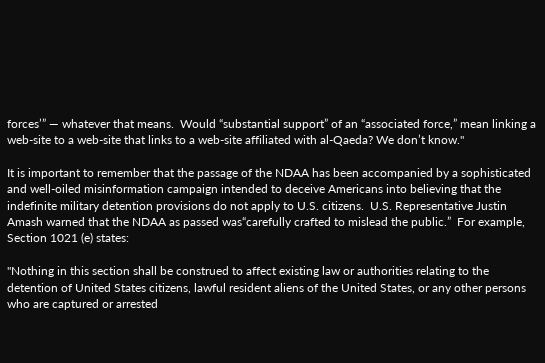forces’” — whatever that means.  Would “substantial support” of an “associated force,” mean linking a web-site to a web-site that links to a web-site affiliated with al-Qaeda? We don’t know."

It is important to remember that the passage of the NDAA has been accompanied by a sophisticated and well-oiled misinformation campaign intended to deceive Americans into believing that the indefinite military detention provisions do not apply to U.S. citizens.  U.S. Representative Justin Amash warned that the NDAA as passed was“carefully crafted to mislead the public.”  For example, Section 1021 (e) states:

"Nothing in this section shall be construed to affect existing law or authorities relating to the detention of United States citizens, lawful resident aliens of the United States, or any other persons who are captured or arrested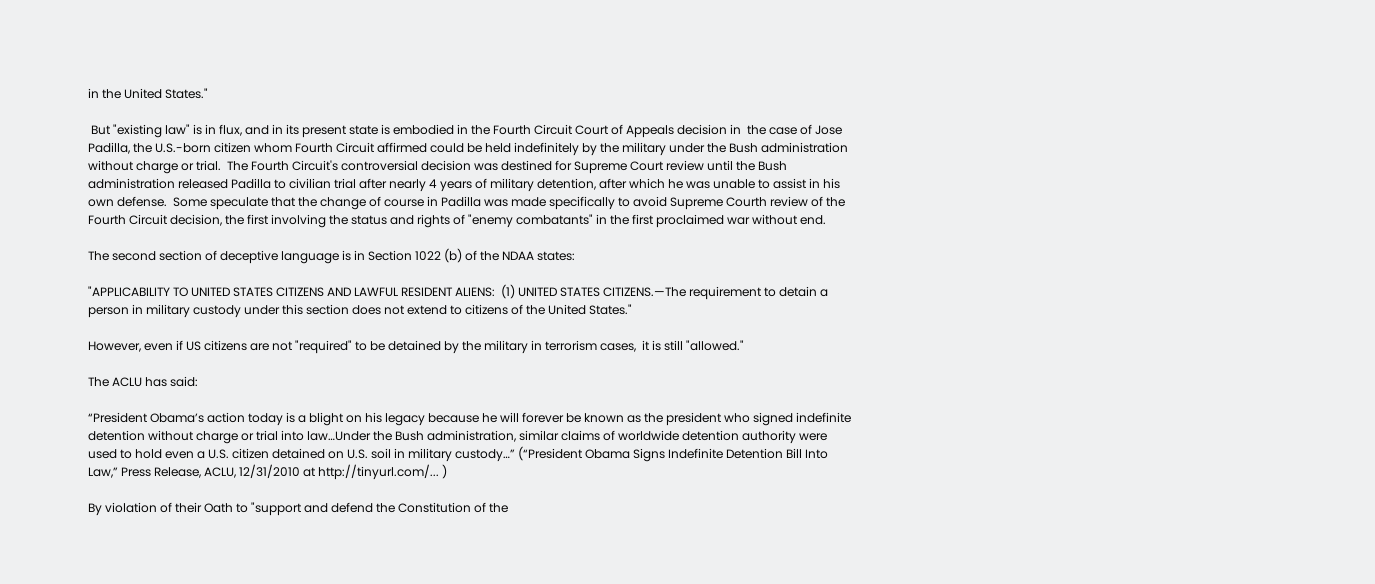in the United States."

 But "existing law" is in flux, and in its present state is embodied in the Fourth Circuit Court of Appeals decision in  the case of Jose Padilla, the U.S.-born citizen whom Fourth Circuit affirmed could be held indefinitely by the military under the Bush administration without charge or trial.  The Fourth Circuit's controversial decision was destined for Supreme Court review until the Bush administration released Padilla to civilian trial after nearly 4 years of military detention, after which he was unable to assist in his own defense.  Some speculate that the change of course in Padilla was made specifically to avoid Supreme Courth review of the Fourth Circuit decision, the first involving the status and rights of "enemy combatants" in the first proclaimed war without end.

The second section of deceptive language is in Section 1022 (b) of the NDAA states:

"APPLICABILITY TO UNITED STATES CITIZENS AND LAWFUL RESIDENT ALIENS:  (1) UNITED STATES CITIZENS.—The requirement to detain a person in military custody under this section does not extend to citizens of the United States."

However, even if US citizens are not "required" to be detained by the military in terrorism cases,  it is still "allowed."

The ACLU has said:

“President Obama’s action today is a blight on his legacy because he will forever be known as the president who signed indefinite detention without charge or trial into law…Under the Bush administration, similar claims of worldwide detention authority were used to hold even a U.S. citizen detained on U.S. soil in military custody…” (“President Obama Signs Indefinite Detention Bill Into Law,” Press Release, ACLU, 12/31/2010 at http://tinyurl.com/... )

By violation of their Oath to "support and defend the Constitution of the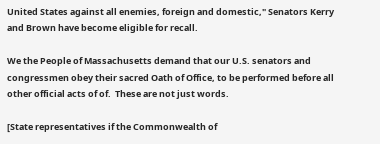United States against all enemies, foreign and domestic," Senators Kerry and Brown have become eligible for recall.

We the People of Massachusetts demand that our U.S. senators and congressmen obey their sacred Oath of Office, to be performed before all other official acts of of.  These are not just words.

[State representatives if the Commonwealth of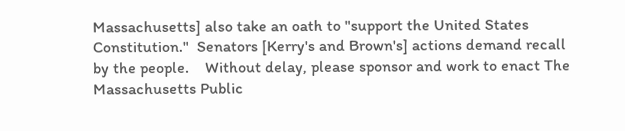Massachusetts] also take an oath to "support the United States Constitution."  Senators [Kerry's and Brown's] actions demand recall by the people.    Without delay, please sponsor and work to enact The Massachusetts Public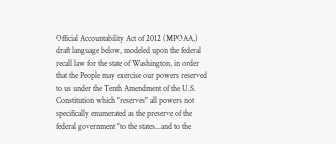Official Accountability Act of 2012 (MPOAA,) draft language below, modeled upon the federal recall law for the state of Washington, in order that the People may exercise our powers reserved to us under the Tenth Amendment of the U.S. Constitution which "reserves" all powers not specifically enumerated as the preserve of the federal government "to the states...and to the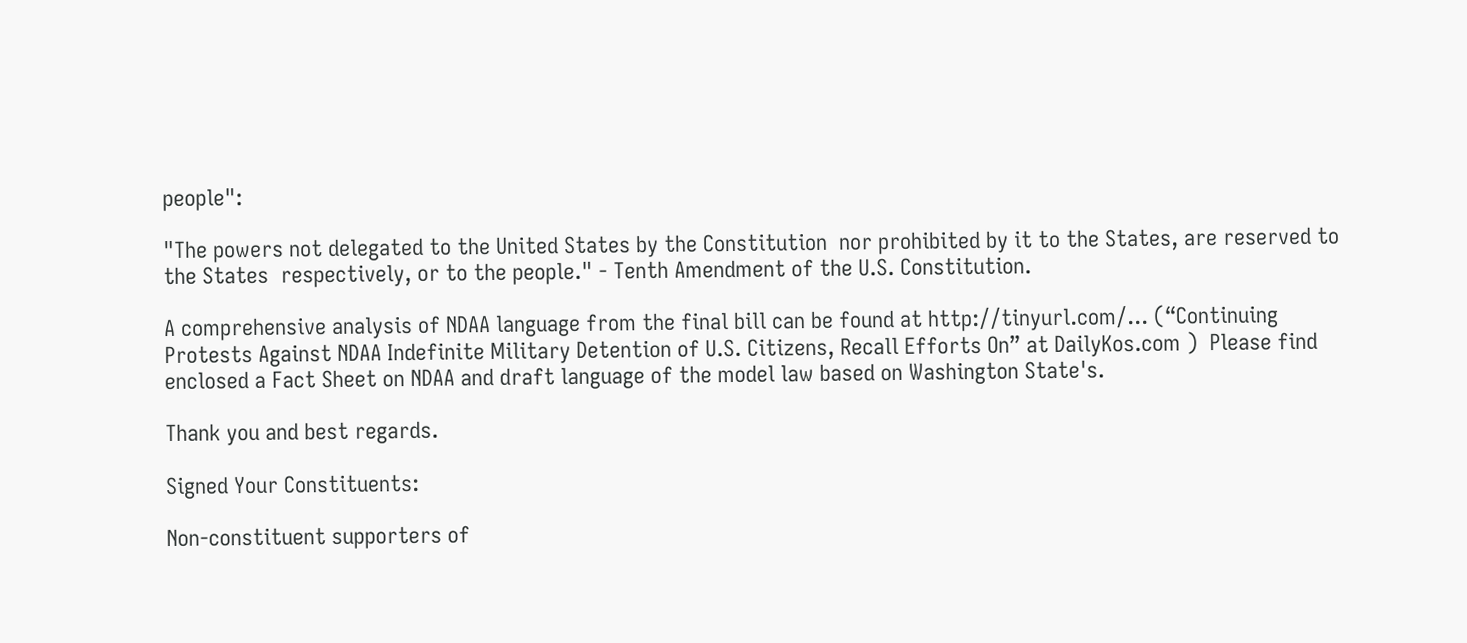people":

"The powers not delegated to the United States by the Constitution  nor prohibited by it to the States, are reserved to the States  respectively, or to the people." - Tenth Amendment of the U.S. Constitution.

A comprehensive analysis of NDAA language from the final bill can be found at http://tinyurl.com/... (“Continuing Protests Against NDAA Indefinite Military Detention of U.S. Citizens, Recall Efforts On” at DailyKos.com )  Please find enclosed a Fact Sheet on NDAA and draft language of the model law based on Washington State's.

Thank you and best regards.

Signed Your Constituents:

Non-constituent supporters of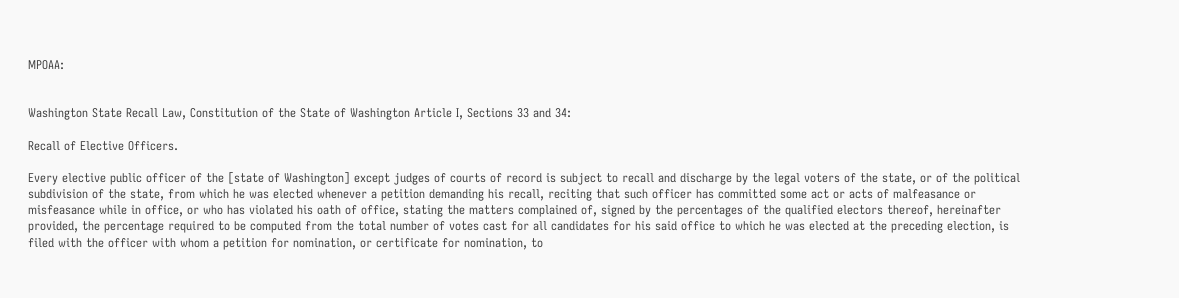MPOAA:


Washington State Recall Law, Constitution of the State of Washington Article I, Sections 33 and 34:

Recall of Elective Officers.

Every elective public officer of the [state of Washington] except judges of courts of record is subject to recall and discharge by the legal voters of the state, or of the political subdivision of the state, from which he was elected whenever a petition demanding his recall, reciting that such officer has committed some act or acts of malfeasance or misfeasance while in office, or who has violated his oath of office, stating the matters complained of, signed by the percentages of the qualified electors thereof, hereinafter provided, the percentage required to be computed from the total number of votes cast for all candidates for his said office to which he was elected at the preceding election, is filed with the officer with whom a petition for nomination, or certificate for nomination, to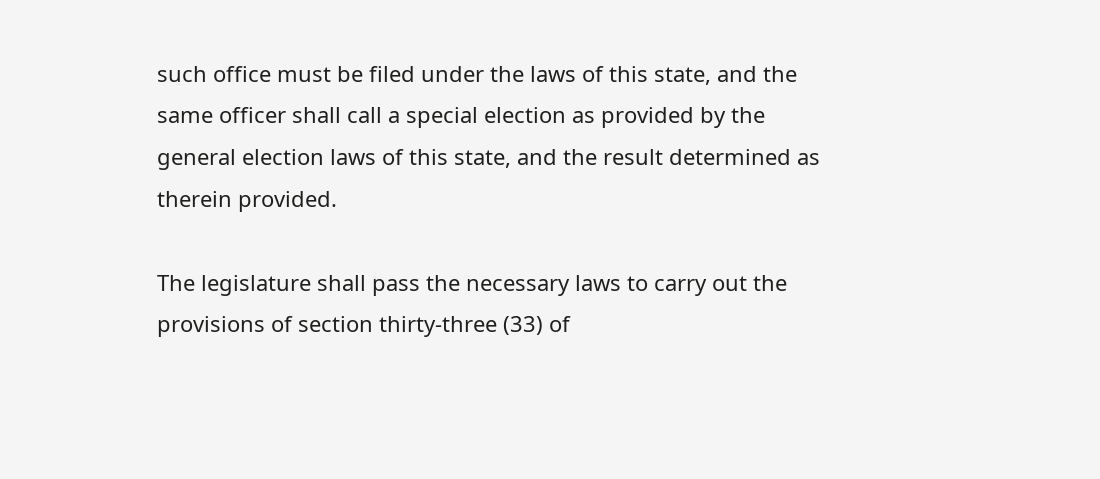such office must be filed under the laws of this state, and the same officer shall call a special election as provided by the general election laws of this state, and the result determined as therein provided.

The legislature shall pass the necessary laws to carry out the provisions of section thirty-three (33) of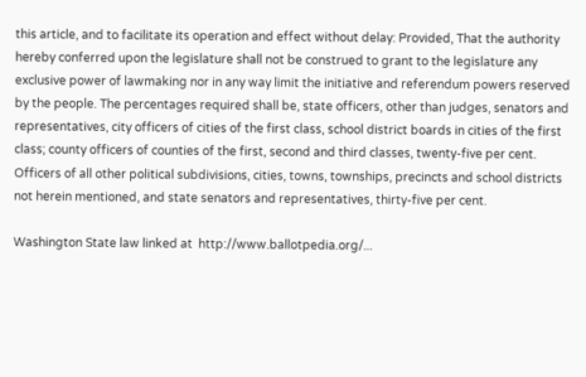this article, and to facilitate its operation and effect without delay: Provided, That the authority hereby conferred upon the legislature shall not be construed to grant to the legislature any exclusive power of lawmaking nor in any way limit the initiative and referendum powers reserved by the people. The percentages required shall be, state officers, other than judges, senators and representatives, city officers of cities of the first class, school district boards in cities of the first class; county officers of counties of the first, second and third classes, twenty-five per cent. Officers of all other political subdivisions, cities, towns, townships, precincts and school districts not herein mentioned, and state senators and representatives, thirty-five per cent.

Washington State law linked at  http://www.ballotpedia.org/...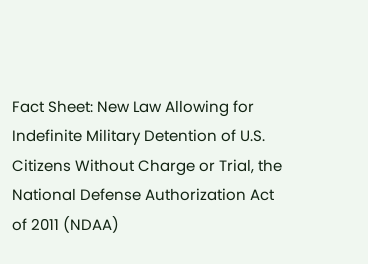Fact Sheet: New Law Allowing for Indefinite Military Detention of U.S. Citizens Without Charge or Trial, the National Defense Authorization Act of 2011 (NDAA)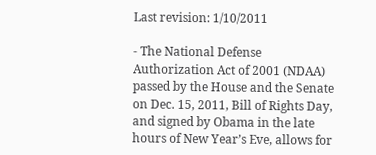Last revision: 1/10/2011

- The National Defense Authorization Act of 2001 (NDAA) passed by the House and the Senate on Dec. 15, 2011, Bill of Rights Day, and signed by Obama in the late hours of New Year’s Eve, allows for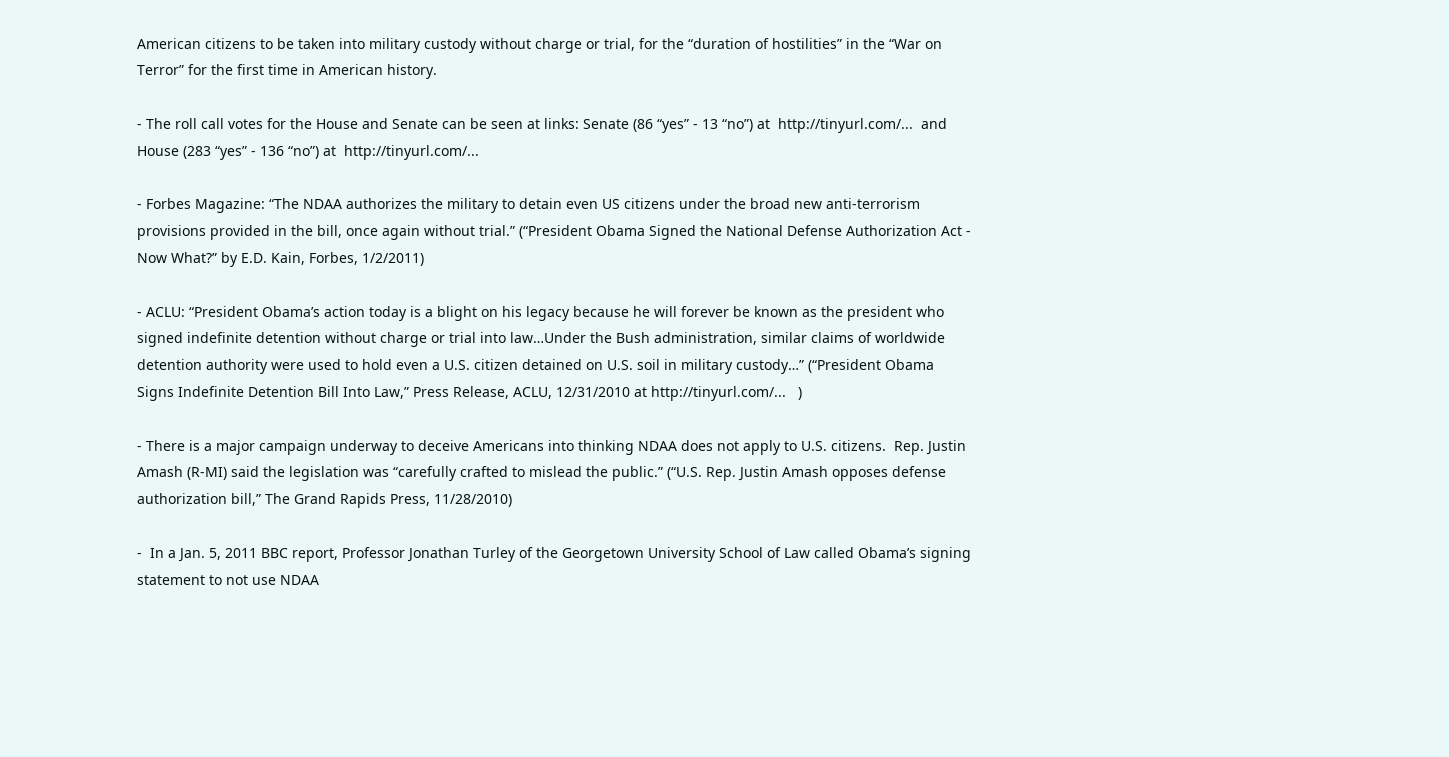American citizens to be taken into military custody without charge or trial, for the “duration of hostilities” in the “War on Terror” for the first time in American history.

- The roll call votes for the House and Senate can be seen at links: Senate (86 “yes” - 13 “no”) at  http://tinyurl.com/...  and House (283 “yes” - 136 “no”) at  http://tinyurl.com/...

- Forbes Magazine: “The NDAA authorizes the military to detain even US citizens under the broad new anti-terrorism provisions provided in the bill, once again without trial.” (“President Obama Signed the National Defense Authorization Act - Now What?” by E.D. Kain, Forbes, 1/2/2011)

- ACLU: “President Obama’s action today is a blight on his legacy because he will forever be known as the president who signed indefinite detention without charge or trial into law…Under the Bush administration, similar claims of worldwide detention authority were used to hold even a U.S. citizen detained on U.S. soil in military custody…” (“President Obama Signs Indefinite Detention Bill Into Law,” Press Release, ACLU, 12/31/2010 at http://tinyurl.com/...   )

- There is a major campaign underway to deceive Americans into thinking NDAA does not apply to U.S. citizens.  Rep. Justin Amash (R-MI) said the legislation was “carefully crafted to mislead the public.” (“U.S. Rep. Justin Amash opposes defense authorization bill,” The Grand Rapids Press, 11/28/2010)

-  In a Jan. 5, 2011 BBC report, Professor Jonathan Turley of the Georgetown University School of Law called Obama’s signing statement to not use NDAA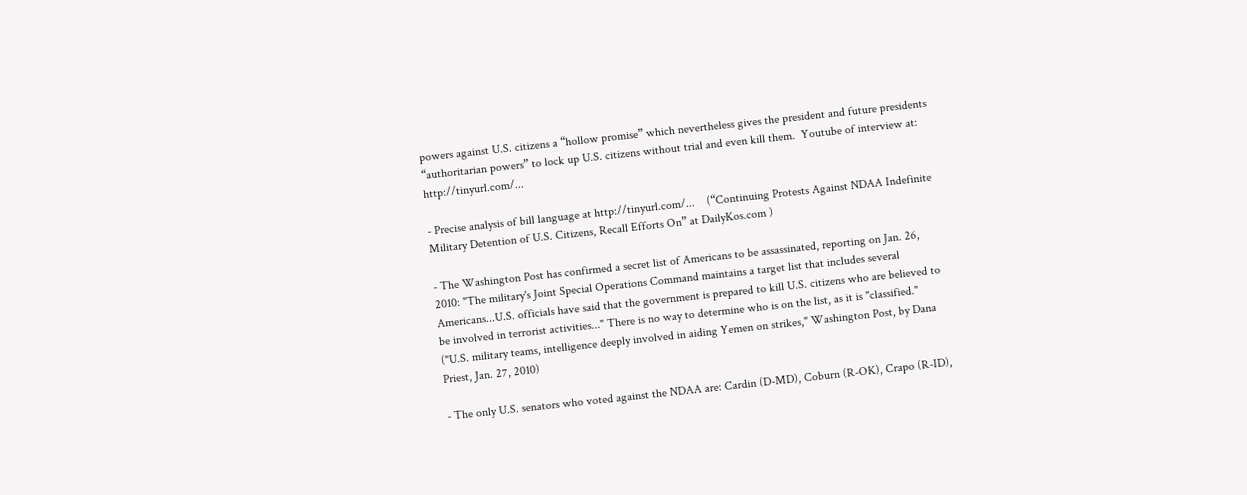powers against U.S. citizens a “hollow promise” which nevertheless gives the president and future presidents “authoritarian powers” to lock up U.S. citizens without trial and even kill them.  Youtube of interview at: http://tinyurl.com/...

- Precise analysis of bill language at http://tinyurl.com/...    (“Continuing Protests Against NDAA Indefinite Military Detention of U.S. Citizens, Recall Efforts On” at DailyKos.com )

- The Washington Post has confirmed a secret list of Americans to be assassinated, reporting on Jan. 26, 2010: "The military's Joint Special Operations Command maintains a target list that includes several Americans...U.S. officials have said that the government is prepared to kill U.S. citizens who are believed to be involved in terrorist activities..." There is no way to determine who is on the list, as it is "classified." ("U.S. military teams, intelligence deeply involved in aiding Yemen on strikes," Washington Post, by Dana Priest, Jan. 27, 2010)

- The only U.S. senators who voted against the NDAA are: Cardin (D-MD), Coburn (R-OK), Crapo (R-ID),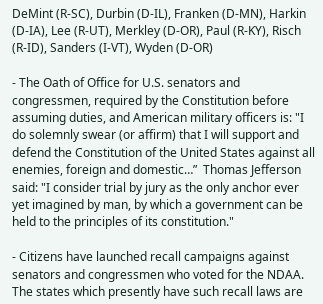DeMint (R-SC), Durbin (D-IL), Franken (D-MN), Harkin (D-IA), Lee (R-UT), Merkley (D-OR), Paul (R-KY), Risch (R-ID), Sanders (I-VT), Wyden (D-OR)

- The Oath of Office for U.S. senators and congressmen, required by the Constitution before assuming duties, and American military officers is: "I do solemnly swear (or affirm) that I will support and defend the Constitution of the United States against all enemies, foreign and domestic…”  Thomas Jefferson said: "I consider trial by jury as the only anchor ever yet imagined by man, by which a government can be held to the principles of its constitution."

- Citizens have launched recall campaigns against senators and congressmen who voted for the NDAA.  The states which presently have such recall laws are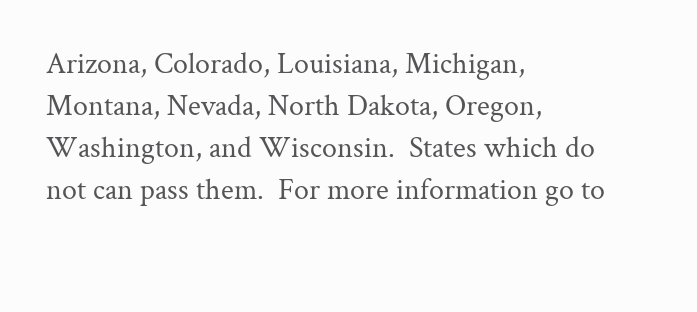Arizona, Colorado, Louisiana, Michigan, Montana, Nevada, North Dakota, Oregon, Washington, and Wisconsin.  States which do not can pass them.  For more information go to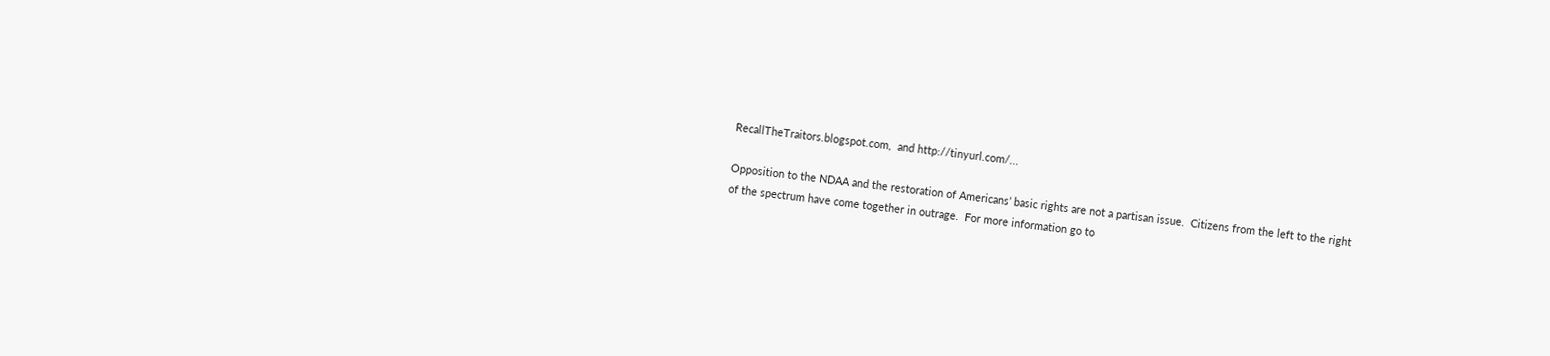RecallTheTraitors.blogspot.com,  and http://tinyurl.com/...

Opposition to the NDAA and the restoration of Americans’ basic rights are not a partisan issue.  Citizens from the left to the right of the spectrum have come together in outrage.  For more information go to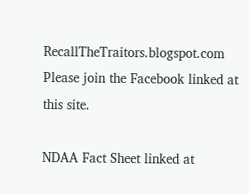RecallTheTraitors.blogspot.com  Please join the Facebook linked at this site.

NDAA Fact Sheet linked at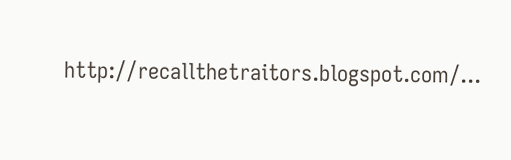http://recallthetraitors.blogspot.com/...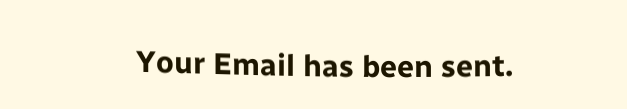Your Email has been sent.